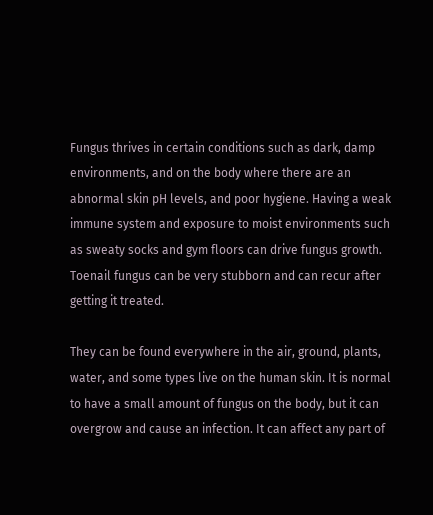Fungus thrives in certain conditions such as dark, damp environments, and on the body where there are an abnormal skin pH levels, and poor hygiene. Having a weak immune system and exposure to moist environments such as sweaty socks and gym floors can drive fungus growth. Toenail fungus can be very stubborn and can recur after getting it treated.

They can be found everywhere in the air, ground, plants, water, and some types live on the human skin. It is normal to have a small amount of fungus on the body, but it can overgrow and cause an infection. It can affect any part of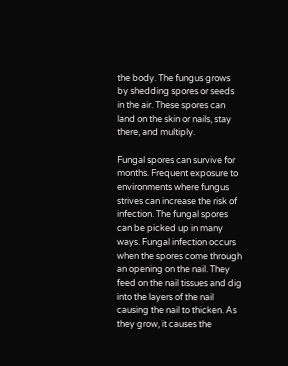the body. The fungus grows by shedding spores or seeds in the air. These spores can land on the skin or nails, stay there, and multiply.

Fungal spores can survive for months. Frequent exposure to environments where fungus strives can increase the risk of infection. The fungal spores can be picked up in many ways. Fungal infection occurs when the spores come through an opening on the nail. They feed on the nail tissues and dig into the layers of the nail causing the nail to thicken. As they grow, it causes the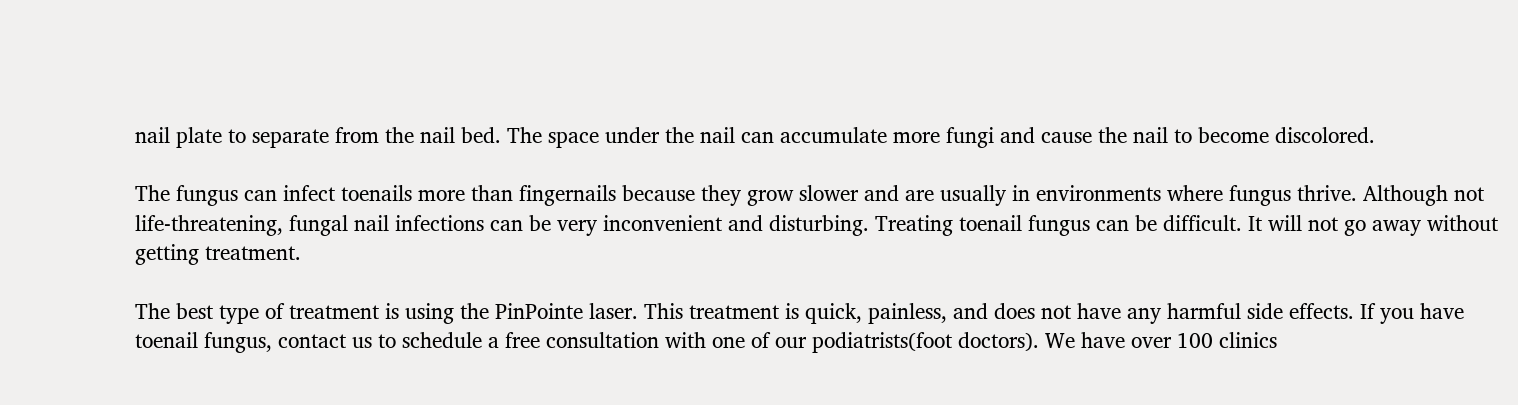nail plate to separate from the nail bed. The space under the nail can accumulate more fungi and cause the nail to become discolored.

The fungus can infect toenails more than fingernails because they grow slower and are usually in environments where fungus thrive. Although not life-threatening, fungal nail infections can be very inconvenient and disturbing. Treating toenail fungus can be difficult. It will not go away without getting treatment.

The best type of treatment is using the PinPointe laser. This treatment is quick, painless, and does not have any harmful side effects. If you have toenail fungus, contact us to schedule a free consultation with one of our podiatrists(foot doctors). We have over 100 clinics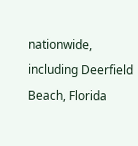nationwide, including Deerfield Beach, Florida